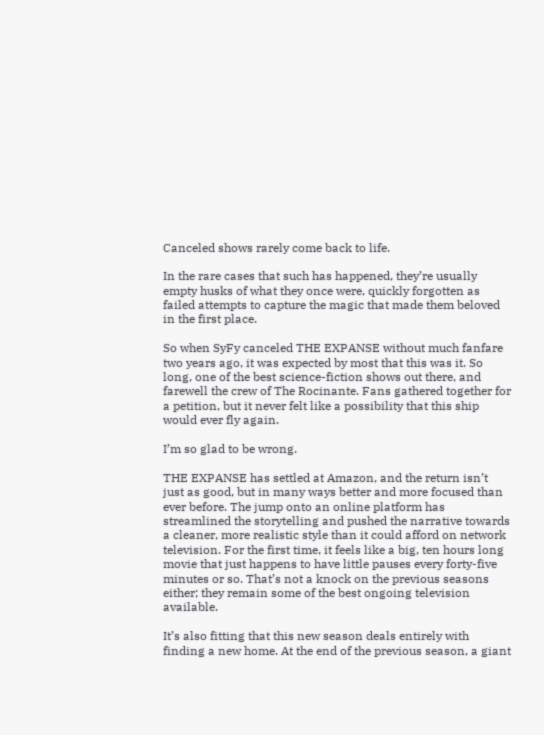Canceled shows rarely come back to life.

In the rare cases that such has happened, they’re usually empty husks of what they once were, quickly forgotten as failed attempts to capture the magic that made them beloved in the first place.

So when SyFy canceled THE EXPANSE without much fanfare two years ago, it was expected by most that this was it. So long, one of the best science-fiction shows out there, and farewell the crew of The Rocinante. Fans gathered together for a petition, but it never felt like a possibility that this ship would ever fly again.

I’m so glad to be wrong.

THE EXPANSE has settled at Amazon, and the return isn’t just as good, but in many ways better and more focused than ever before. The jump onto an online platform has streamlined the storytelling and pushed the narrative towards a cleaner, more realistic style than it could afford on network television. For the first time, it feels like a big, ten hours long movie that just happens to have little pauses every forty-five minutes or so. That’s not a knock on the previous seasons either; they remain some of the best ongoing television available.

It’s also fitting that this new season deals entirely with finding a new home. At the end of the previous season, a giant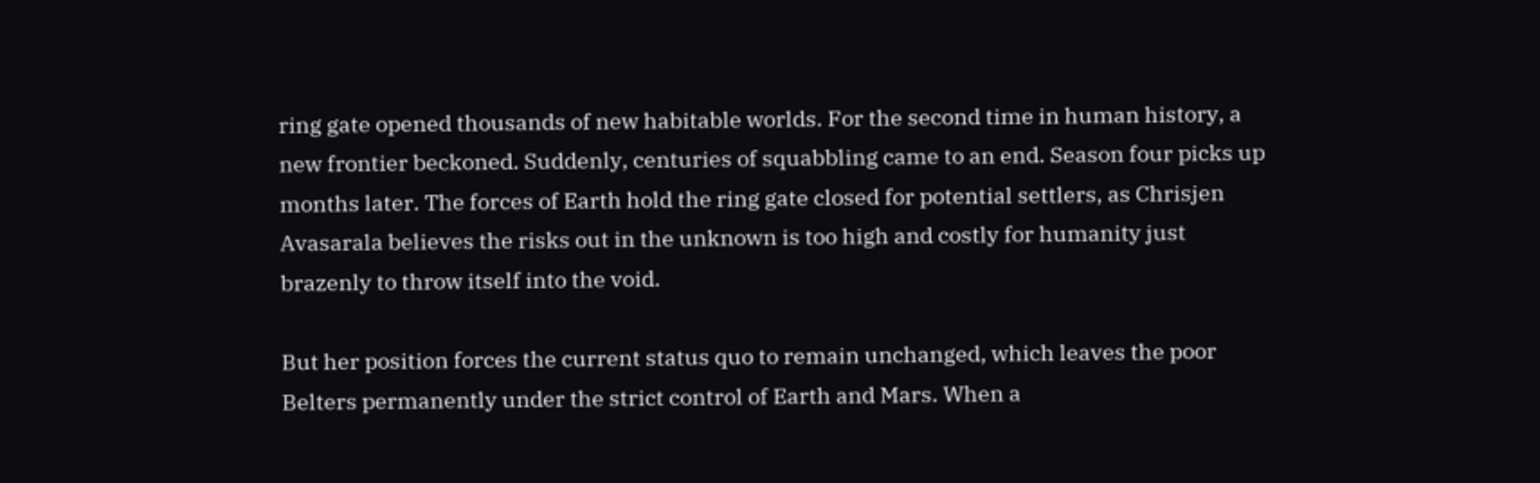ring gate opened thousands of new habitable worlds. For the second time in human history, a new frontier beckoned. Suddenly, centuries of squabbling came to an end. Season four picks up months later. The forces of Earth hold the ring gate closed for potential settlers, as Chrisjen Avasarala believes the risks out in the unknown is too high and costly for humanity just brazenly to throw itself into the void.

But her position forces the current status quo to remain unchanged, which leaves the poor Belters permanently under the strict control of Earth and Mars. When a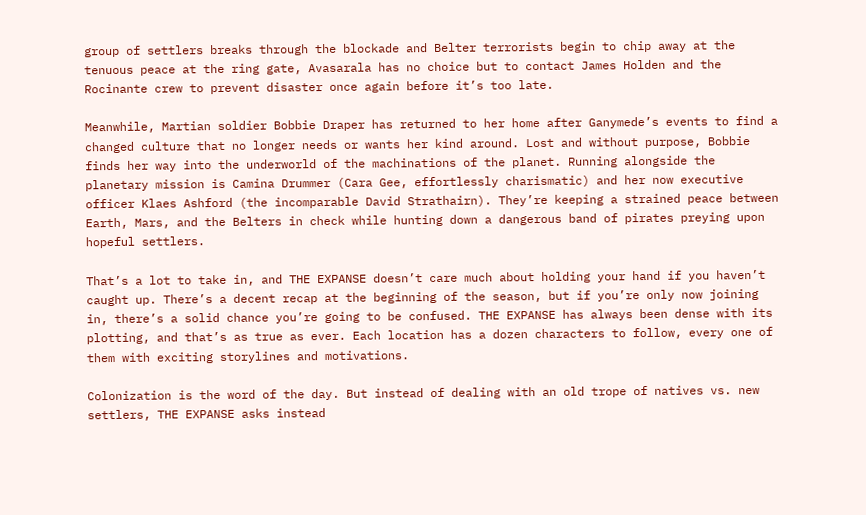group of settlers breaks through the blockade and Belter terrorists begin to chip away at the tenuous peace at the ring gate, Avasarala has no choice but to contact James Holden and the Rocinante crew to prevent disaster once again before it’s too late.

Meanwhile, Martian soldier Bobbie Draper has returned to her home after Ganymede’s events to find a changed culture that no longer needs or wants her kind around. Lost and without purpose, Bobbie finds her way into the underworld of the machinations of the planet. Running alongside the planetary mission is Camina Drummer (Cara Gee, effortlessly charismatic) and her now executive officer Klaes Ashford (the incomparable David Strathairn). They’re keeping a strained peace between Earth, Mars, and the Belters in check while hunting down a dangerous band of pirates preying upon hopeful settlers.

That’s a lot to take in, and THE EXPANSE doesn’t care much about holding your hand if you haven’t caught up. There’s a decent recap at the beginning of the season, but if you’re only now joining in, there’s a solid chance you’re going to be confused. THE EXPANSE has always been dense with its plotting, and that’s as true as ever. Each location has a dozen characters to follow, every one of them with exciting storylines and motivations.

Colonization is the word of the day. But instead of dealing with an old trope of natives vs. new settlers, THE EXPANSE asks instead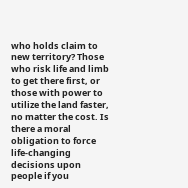who holds claim to new territory? Those who risk life and limb to get there first, or those with power to utilize the land faster, no matter the cost. Is there a moral obligation to force life-changing decisions upon people if you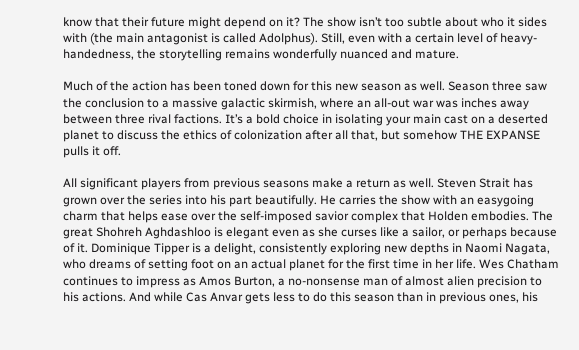know that their future might depend on it? The show isn’t too subtle about who it sides with (the main antagonist is called Adolphus). Still, even with a certain level of heavy-handedness, the storytelling remains wonderfully nuanced and mature.

Much of the action has been toned down for this new season as well. Season three saw the conclusion to a massive galactic skirmish, where an all-out war was inches away between three rival factions. It’s a bold choice in isolating your main cast on a deserted planet to discuss the ethics of colonization after all that, but somehow THE EXPANSE pulls it off.

All significant players from previous seasons make a return as well. Steven Strait has grown over the series into his part beautifully. He carries the show with an easygoing charm that helps ease over the self-imposed savior complex that Holden embodies. The great Shohreh Aghdashloo is elegant even as she curses like a sailor, or perhaps because of it. Dominique Tipper is a delight, consistently exploring new depths in Naomi Nagata, who dreams of setting foot on an actual planet for the first time in her life. Wes Chatham continues to impress as Amos Burton, a no-nonsense man of almost alien precision to his actions. And while Cas Anvar gets less to do this season than in previous ones, his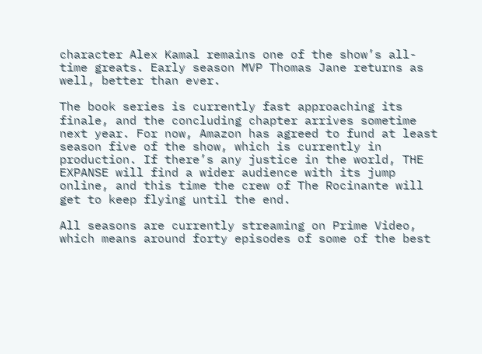character Alex Kamal remains one of the show’s all-time greats. Early season MVP Thomas Jane returns as well, better than ever.

The book series is currently fast approaching its finale, and the concluding chapter arrives sometime next year. For now, Amazon has agreed to fund at least season five of the show, which is currently in production. If there’s any justice in the world, THE EXPANSE will find a wider audience with its jump online, and this time the crew of The Rocinante will get to keep flying until the end.

All seasons are currently streaming on Prime Video, which means around forty episodes of some of the best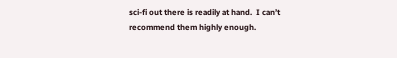sci-fi out there is readily at hand.  I can’t recommend them highly enough.